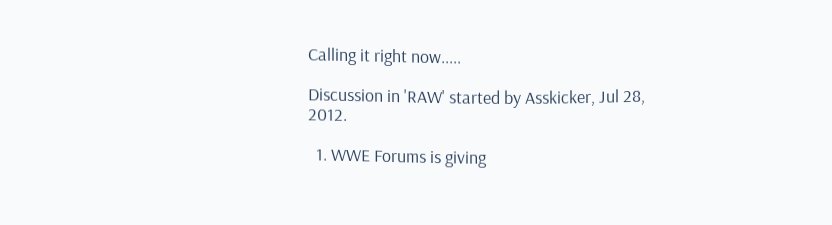Calling it right now.....

Discussion in 'RAW' started by Asskicker, Jul 28, 2012.

  1. WWE Forums is giving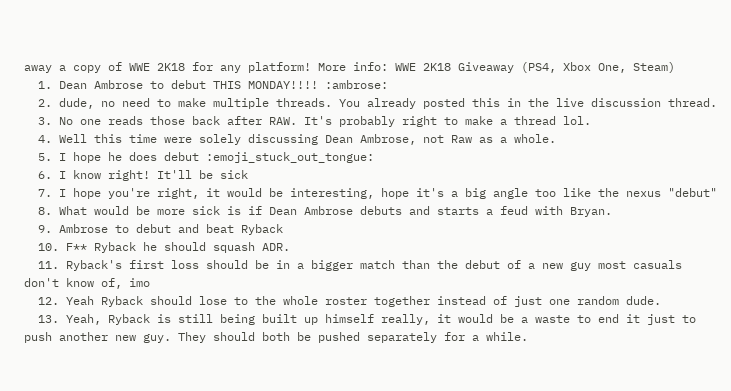away a copy of WWE 2K18 for any platform! More info: WWE 2K18 Giveaway (PS4, Xbox One, Steam)
  1. Dean Ambrose to debut THIS MONDAY!!!! :ambrose:
  2. dude, no need to make multiple threads. You already posted this in the live discussion thread.
  3. No one reads those back after RAW. It's probably right to make a thread lol.
  4. Well this time were solely discussing Dean Ambrose, not Raw as a whole.
  5. I hope he does debut :emoji_stuck_out_tongue:
  6. I know right! It'll be sick
  7. I hope you're right, it would be interesting, hope it's a big angle too like the nexus "debut"
  8. What would be more sick is if Dean Ambrose debuts and starts a feud with Bryan.
  9. Ambrose to debut and beat Ryback
  10. F** Ryback he should squash ADR.
  11. Ryback's first loss should be in a bigger match than the debut of a new guy most casuals don't know of, imo
  12. Yeah Ryback should lose to the whole roster together instead of just one random dude.
  13. Yeah, Ryback is still being built up himself really, it would be a waste to end it just to push another new guy. They should both be pushed separately for a while.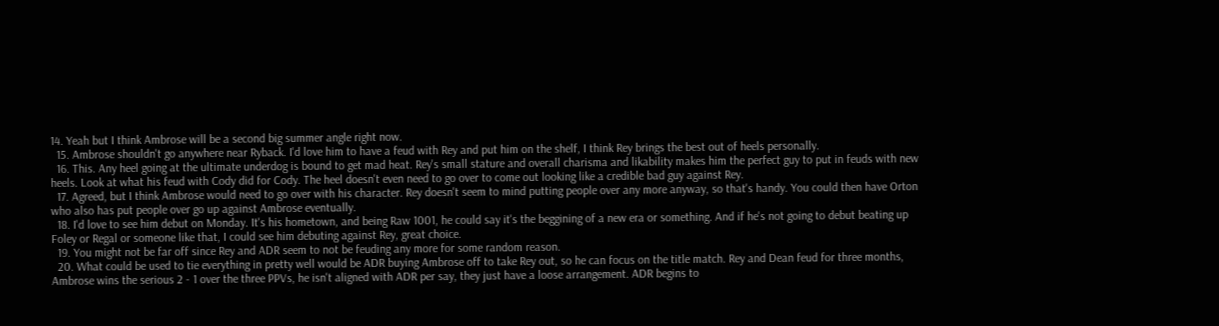14. Yeah but I think Ambrose will be a second big summer angle right now.
  15. Ambrose shouldn't go anywhere near Ryback. I'd love him to have a feud with Rey and put him on the shelf, I think Rey brings the best out of heels personally.
  16. This. Any heel going at the ultimate underdog is bound to get mad heat. Rey's small stature and overall charisma and likability makes him the perfect guy to put in feuds with new heels. Look at what his feud with Cody did for Cody. The heel doesn't even need to go over to come out looking like a credible bad guy against Rey.
  17. Agreed, but I think Ambrose would need to go over with his character. Rey doesn't seem to mind putting people over any more anyway, so that's handy. You could then have Orton who also has put people over go up against Ambrose eventually.
  18. I'd love to see him debut on Monday. It's his hometown, and being Raw 1001, he could say it's the beggining of a new era or something. And if he's not going to debut beating up Foley or Regal or someone like that, I could see him debuting against Rey, great choice.
  19. You might not be far off since Rey and ADR seem to not be feuding any more for some random reason.
  20. What could be used to tie everything in pretty well would be ADR buying Ambrose off to take Rey out, so he can focus on the title match. Rey and Dean feud for three months, Ambrose wins the serious 2 - 1 over the three PPVs, he isn't aligned with ADR per say, they just have a loose arrangement. ADR begins to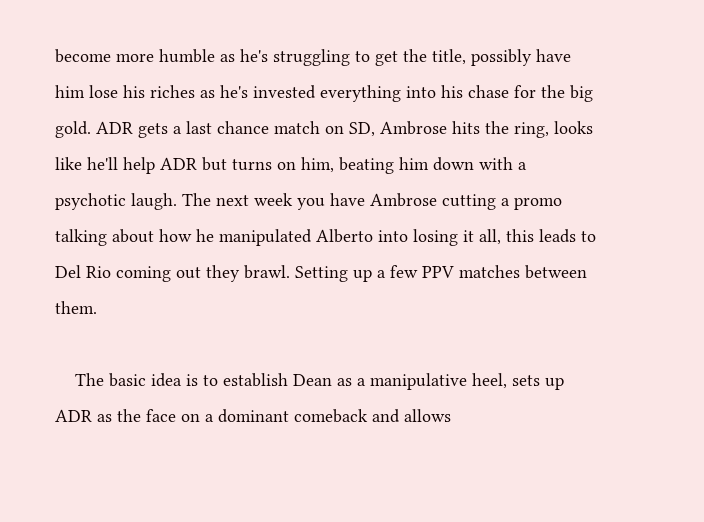become more humble as he's struggling to get the title, possibly have him lose his riches as he's invested everything into his chase for the big gold. ADR gets a last chance match on SD, Ambrose hits the ring, looks like he'll help ADR but turns on him, beating him down with a psychotic laugh. The next week you have Ambrose cutting a promo talking about how he manipulated Alberto into losing it all, this leads to Del Rio coming out they brawl. Setting up a few PPV matches between them.

    The basic idea is to establish Dean as a manipulative heel, sets up ADR as the face on a dominant comeback and allows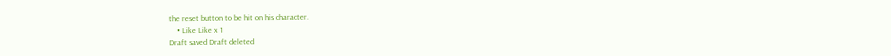the reset button to be hit on his character.
    • Like Like x 1
Draft saved Draft deleted